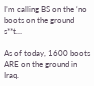I’m calling BS on the ‘no boots on the ground s**t…

As of today, 1600 boots ARE on the ground in Iraq.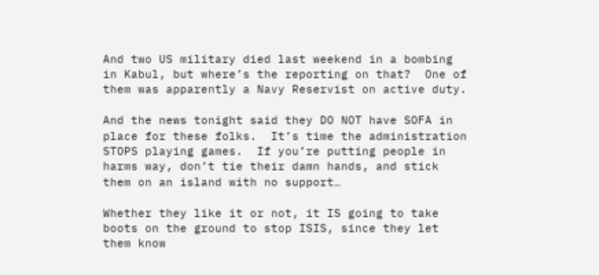And two US military died last weekend in a bombing in Kabul, but where’s the reporting on that?  One of them was apparently a Navy Reservist on active duty.

And the news tonight said they DO NOT have SOFA in place for these folks.  It’s time the administration STOPS playing games.  If you’re putting people in harms way, don’t tie their damn hands, and stick them on an island with no support…

Whether they like it or not, it IS going to take boots on the ground to stop ISIS, since they let them know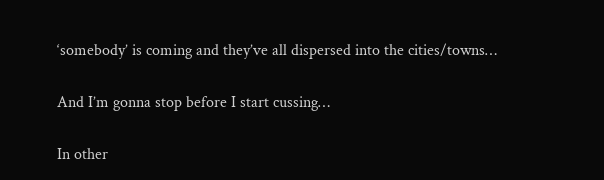‘somebody’ is coming and they’ve all dispersed into the cities/towns…

And I’m gonna stop before I start cussing…

In other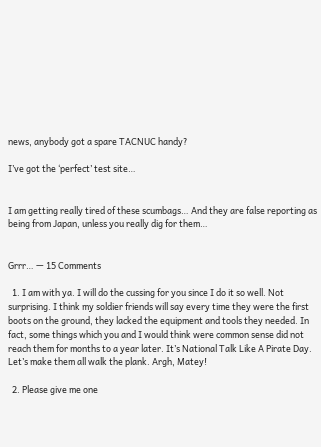news, anybody got a spare TACNUC handy?

I’ve got the ‘perfect’ test site…


I am getting really tired of these scumbags… And they are false reporting as being from Japan, unless you really dig for them…


Grrr… — 15 Comments

  1. I am with ya. I will do the cussing for you since I do it so well. Not surprising. I think my soldier friends will say every time they were the first boots on the ground, they lacked the equipment and tools they needed. In fact, some things which you and I would think were common sense did not reach them for months to a year later. It’s National Talk Like A Pirate Day. Let’s make them all walk the plank. Argh, Matey!

  2. Please give me one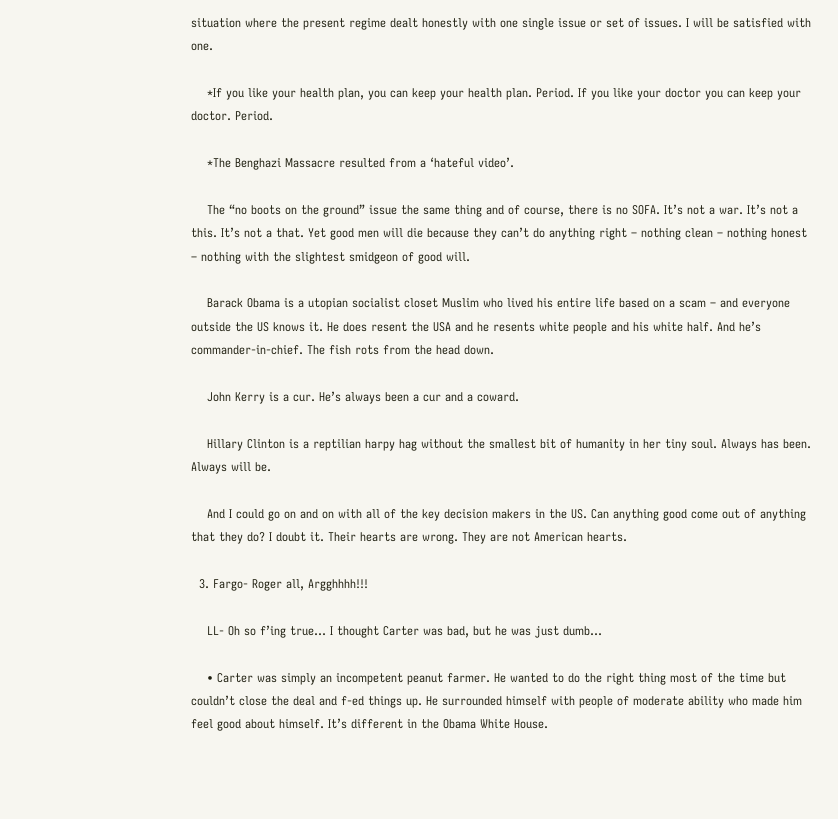situation where the present regime dealt honestly with one single issue or set of issues. I will be satisfied with one.

    *If you like your health plan, you can keep your health plan. Period. If you like your doctor you can keep your doctor. Period.

    *The Benghazi Massacre resulted from a ‘hateful video’.

    The “no boots on the ground” issue the same thing and of course, there is no SOFA. It’s not a war. It’s not a this. It’s not a that. Yet good men will die because they can’t do anything right – nothing clean – nothing honest – nothing with the slightest smidgeon of good will.

    Barack Obama is a utopian socialist closet Muslim who lived his entire life based on a scam – and everyone outside the US knows it. He does resent the USA and he resents white people and his white half. And he’s commander-in-chief. The fish rots from the head down.

    John Kerry is a cur. He’s always been a cur and a coward.

    Hillary Clinton is a reptilian harpy hag without the smallest bit of humanity in her tiny soul. Always has been. Always will be.

    And I could go on and on with all of the key decision makers in the US. Can anything good come out of anything that they do? I doubt it. Their hearts are wrong. They are not American hearts.

  3. Fargo- Roger all, Argghhhh!!!

    LL- Oh so f’ing true… I thought Carter was bad, but he was just dumb…

    • Carter was simply an incompetent peanut farmer. He wanted to do the right thing most of the time but couldn’t close the deal and f-ed things up. He surrounded himself with people of moderate ability who made him feel good about himself. It’s different in the Obama White House.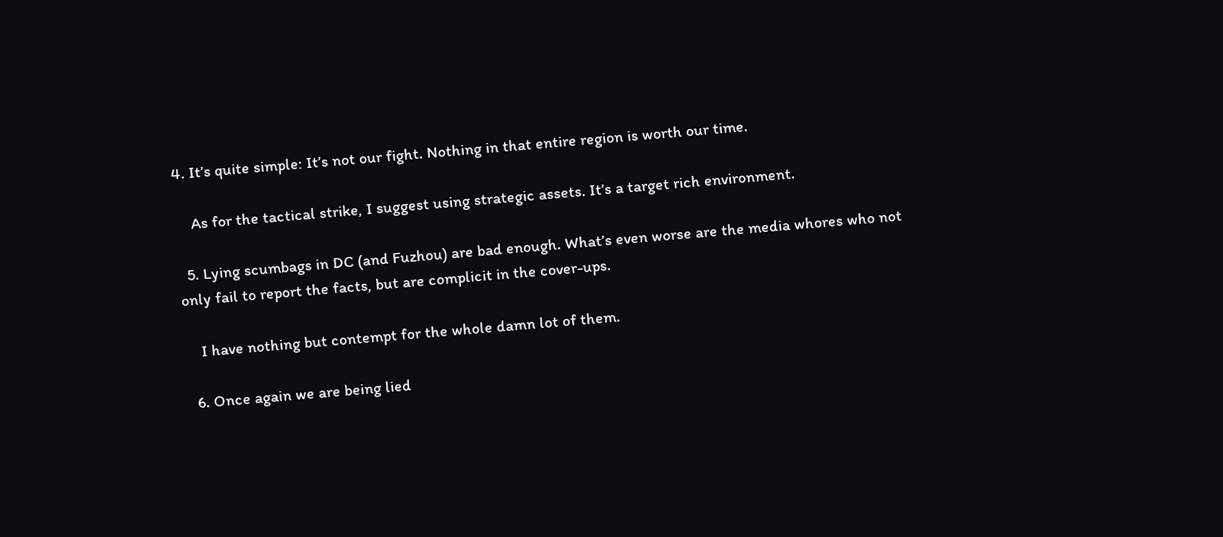4. It’s quite simple: It’s not our fight. Nothing in that entire region is worth our time.

    As for the tactical strike, I suggest using strategic assets. It’s a target rich environment.

  5. Lying scumbags in DC (and Fuzhou) are bad enough. What’s even worse are the media whores who not only fail to report the facts, but are complicit in the cover-ups.

    I have nothing but contempt for the whole damn lot of them.

  6. Once again we are being lied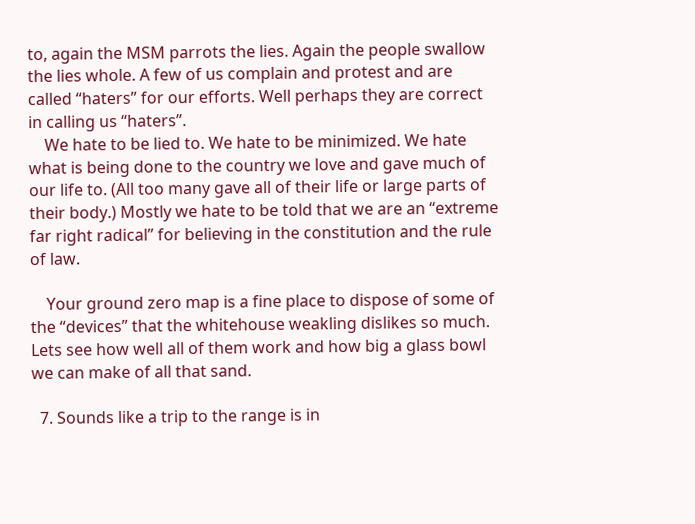to, again the MSM parrots the lies. Again the people swallow the lies whole. A few of us complain and protest and are called “haters” for our efforts. Well perhaps they are correct in calling us “haters”.
    We hate to be lied to. We hate to be minimized. We hate what is being done to the country we love and gave much of our life to. (All too many gave all of their life or large parts of their body.) Mostly we hate to be told that we are an “extreme far right radical” for believing in the constitution and the rule of law.

    Your ground zero map is a fine place to dispose of some of the “devices” that the whitehouse weakling dislikes so much. Lets see how well all of them work and how big a glass bowl we can make of all that sand.

  7. Sounds like a trip to the range is in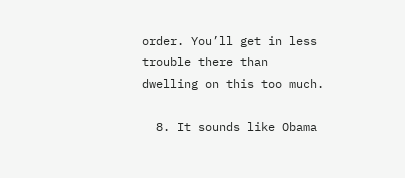order. You’ll get in less trouble there than dwelling on this too much.

  8. It sounds like Obama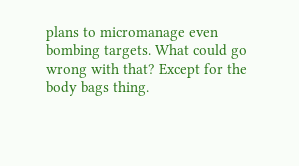plans to micromanage even bombing targets. What could go wrong with that? Except for the body bags thing.